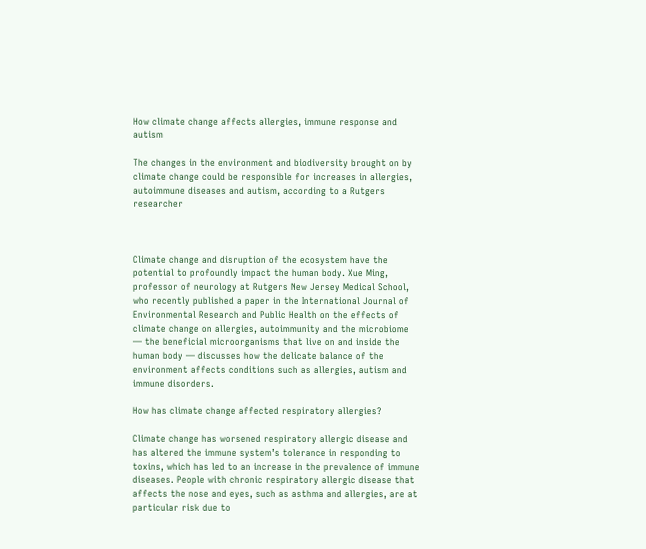How climate change affects allergies, immune response and autism

The changes in the environment and biodiversity brought on by climate change could be responsible for increases in allergies, autoimmune diseases and autism, according to a Rutgers researcher



Climate change and disruption of the ecosystem have the potential to profoundly impact the human body. Xue Ming, professor of neurology at Rutgers New Jersey Medical School, who recently published a paper in the International Journal of Environmental Research and Public Health on the effects of climate change on allergies, autoimmunity and the microbiome — the beneficial microorganisms that live on and inside the human body — discusses how the delicate balance of the environment affects conditions such as allergies, autism and immune disorders.

How has climate change affected respiratory allergies?

Climate change has worsened respiratory allergic disease and has altered the immune system’s tolerance in responding to toxins, which has led to an increase in the prevalence of immune diseases. People with chronic respiratory allergic disease that affects the nose and eyes, such as asthma and allergies, are at particular risk due to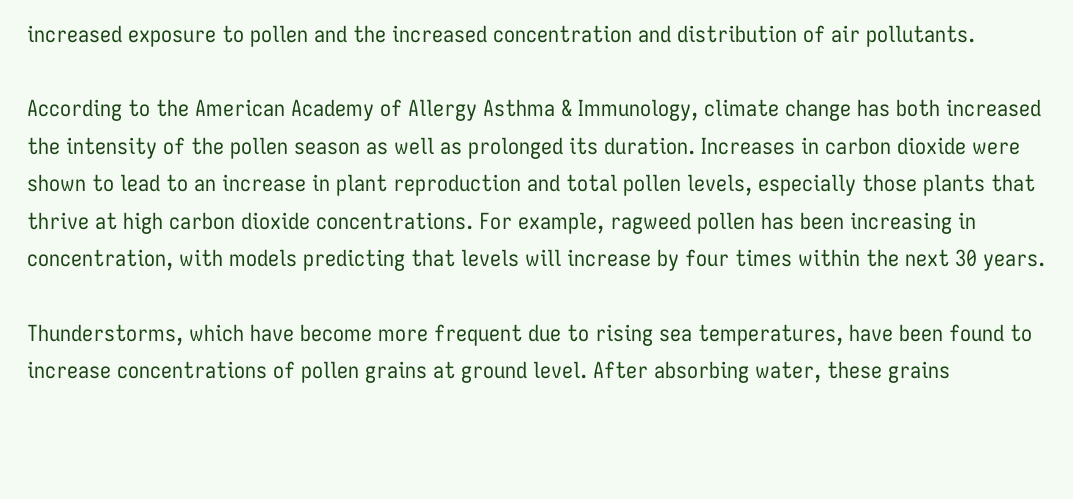increased exposure to pollen and the increased concentration and distribution of air pollutants.

According to the American Academy of Allergy Asthma & Immunology, climate change has both increased the intensity of the pollen season as well as prolonged its duration. Increases in carbon dioxide were shown to lead to an increase in plant reproduction and total pollen levels, especially those plants that thrive at high carbon dioxide concentrations. For example, ragweed pollen has been increasing in concentration, with models predicting that levels will increase by four times within the next 30 years.

Thunderstorms, which have become more frequent due to rising sea temperatures, have been found to increase concentrations of pollen grains at ground level. After absorbing water, these grains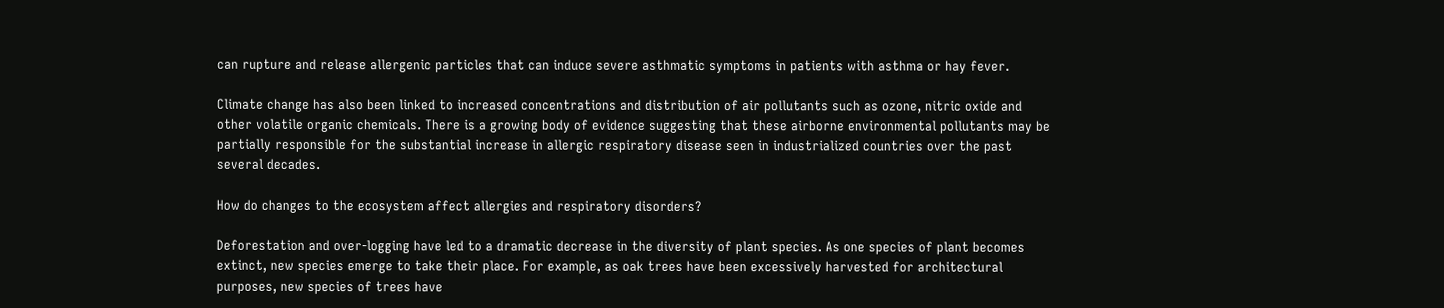can rupture and release allergenic particles that can induce severe asthmatic symptoms in patients with asthma or hay fever.

Climate change has also been linked to increased concentrations and distribution of air pollutants such as ozone, nitric oxide and other volatile organic chemicals. There is a growing body of evidence suggesting that these airborne environmental pollutants may be partially responsible for the substantial increase in allergic respiratory disease seen in industrialized countries over the past several decades.

How do changes to the ecosystem affect allergies and respiratory disorders?

Deforestation and over-logging have led to a dramatic decrease in the diversity of plant species. As one species of plant becomes extinct, new species emerge to take their place. For example, as oak trees have been excessively harvested for architectural purposes, new species of trees have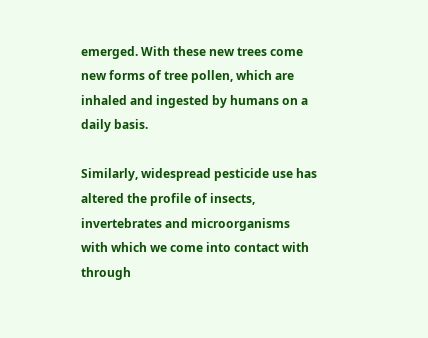emerged. With these new trees come new forms of tree pollen, which are inhaled and ingested by humans on a daily basis.

Similarly, widespread pesticide use has altered the profile of insects, invertebrates and microorganisms with which we come into contact with through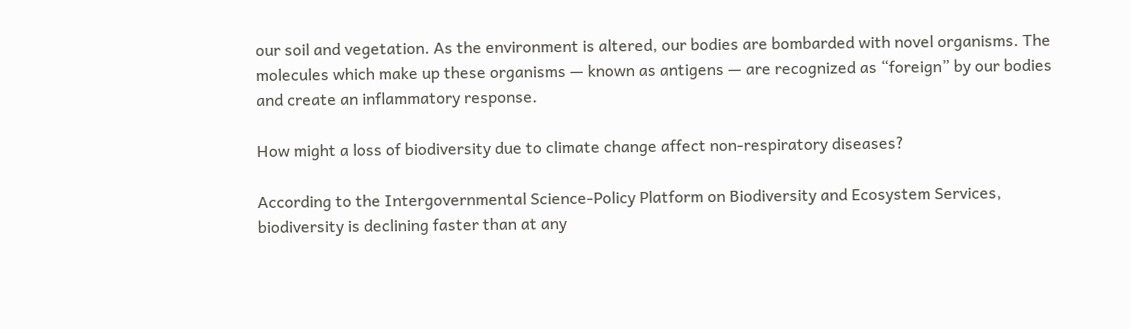our soil and vegetation. As the environment is altered, our bodies are bombarded with novel organisms. The molecules which make up these organisms — known as antigens — are recognized as “foreign” by our bodies and create an inflammatory response.

How might a loss of biodiversity due to climate change affect non-respiratory diseases?

According to the Intergovernmental Science-Policy Platform on Biodiversity and Ecosystem Services, biodiversity is declining faster than at any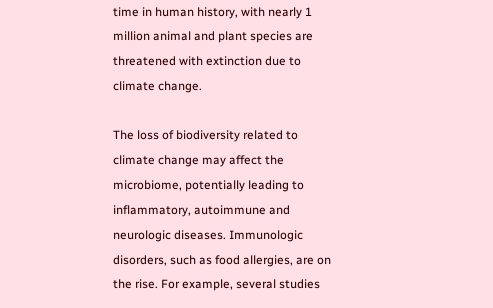time in human history, with nearly 1 million animal and plant species are threatened with extinction due to climate change.

The loss of biodiversity related to climate change may affect the microbiome, potentially leading to inflammatory, autoimmune and neurologic diseases. Immunologic disorders, such as food allergies, are on the rise. For example, several studies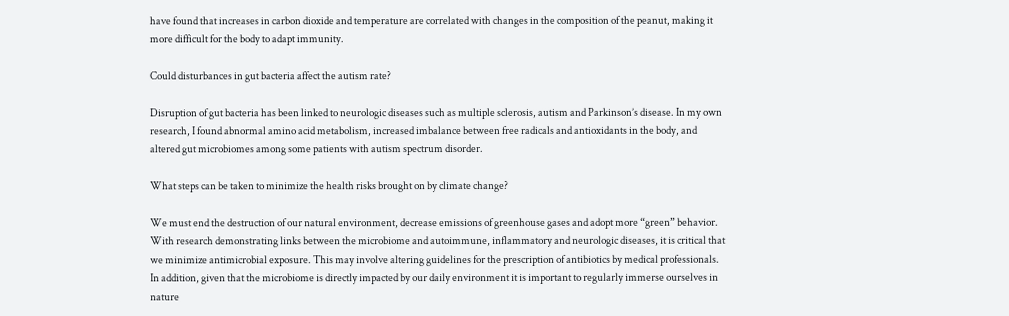have found that increases in carbon dioxide and temperature are correlated with changes in the composition of the peanut, making it more difficult for the body to adapt immunity.

Could disturbances in gut bacteria affect the autism rate?

Disruption of gut bacteria has been linked to neurologic diseases such as multiple sclerosis, autism and Parkinson’s disease. In my own research, I found abnormal amino acid metabolism, increased imbalance between free radicals and antioxidants in the body, and altered gut microbiomes among some patients with autism spectrum disorder.

What steps can be taken to minimize the health risks brought on by climate change?

We must end the destruction of our natural environment, decrease emissions of greenhouse gases and adopt more “green” behavior. With research demonstrating links between the microbiome and autoimmune, inflammatory and neurologic diseases, it is critical that we minimize antimicrobial exposure. This may involve altering guidelines for the prescription of antibiotics by medical professionals. In addition, given that the microbiome is directly impacted by our daily environment it is important to regularly immerse ourselves in nature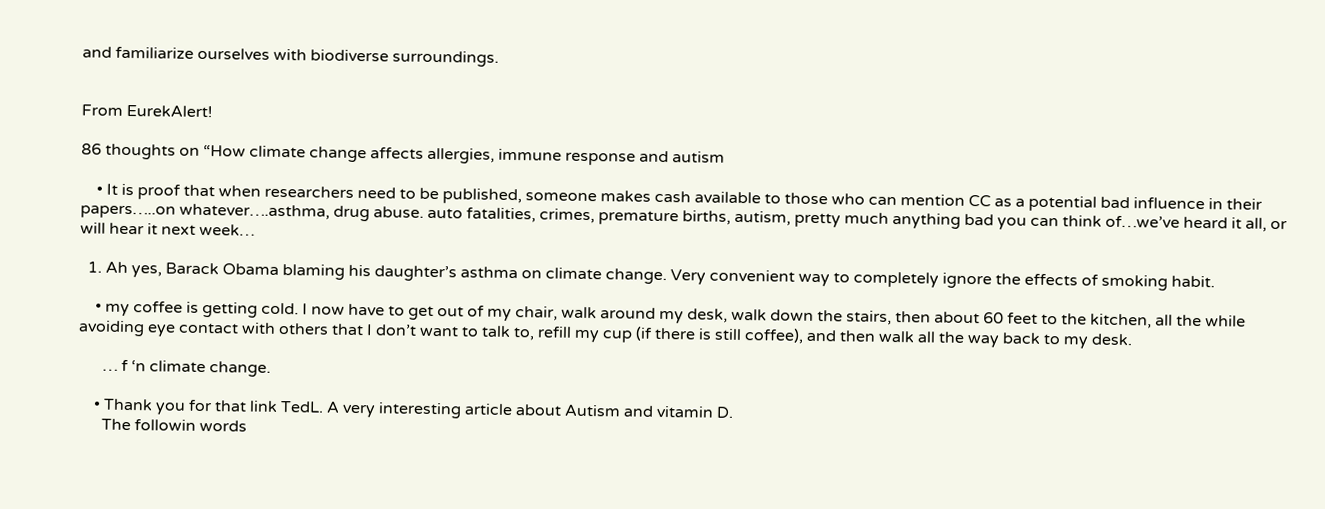and familiarize ourselves with biodiverse surroundings.


From EurekAlert!

86 thoughts on “How climate change affects allergies, immune response and autism

    • It is proof that when researchers need to be published, someone makes cash available to those who can mention CC as a potential bad influence in their papers…..on whatever….asthma, drug abuse. auto fatalities, crimes, premature births, autism, pretty much anything bad you can think of…we’ve heard it all, or will hear it next week…

  1. Ah yes, Barack Obama blaming his daughter’s asthma on climate change. Very convenient way to completely ignore the effects of smoking habit.

    • my coffee is getting cold. I now have to get out of my chair, walk around my desk, walk down the stairs, then about 60 feet to the kitchen, all the while avoiding eye contact with others that I don’t want to talk to, refill my cup (if there is still coffee), and then walk all the way back to my desk.

      … f ‘n climate change.

    • Thank you for that link TedL. A very interesting article about Autism and vitamin D.
      The followin words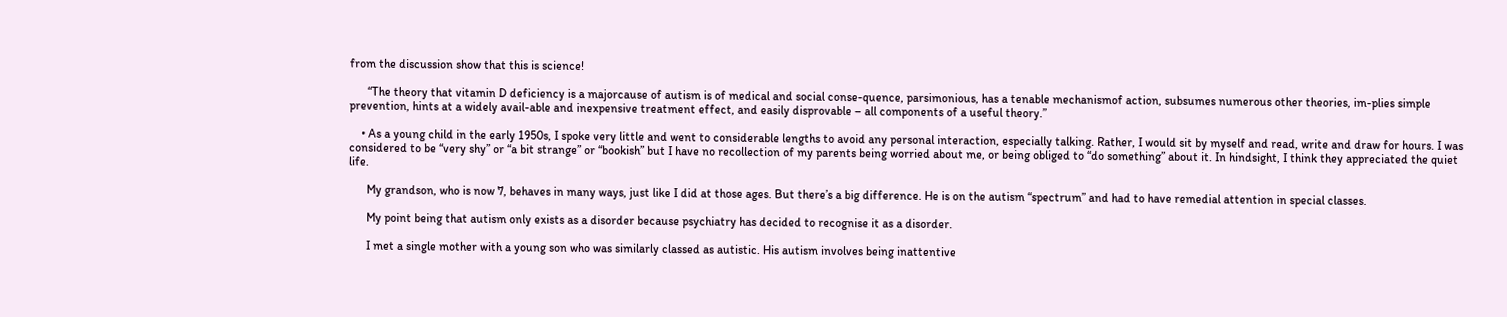from the discussion show that this is science!

      “The theory that vitamin D deficiency is a majorcause of autism is of medical and social conse-quence, parsimonious, has a tenable mechanismof action, subsumes numerous other theories, im-plies simple prevention, hints at a widely avail-able and inexpensive treatment effect, and easily disprovable – all components of a useful theory.”

    • As a young child in the early 1950s, I spoke very little and went to considerable lengths to avoid any personal interaction, especially talking. Rather, I would sit by myself and read, write and draw for hours. I was considered to be “very shy” or “a bit strange” or “bookish” but I have no recollection of my parents being worried about me, or being obliged to “do something” about it. In hindsight, I think they appreciated the quiet life.

      My grandson, who is now 7, behaves in many ways, just like I did at those ages. But there’s a big difference. He is on the autism “spectrum” and had to have remedial attention in special classes.

      My point being that autism only exists as a disorder because psychiatry has decided to recognise it as a disorder.

      I met a single mother with a young son who was similarly classed as autistic. His autism involves being inattentive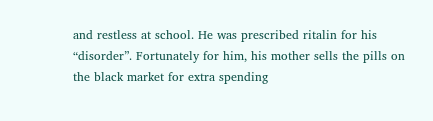and restless at school. He was prescribed ritalin for his “disorder”. Fortunately for him, his mother sells the pills on the black market for extra spending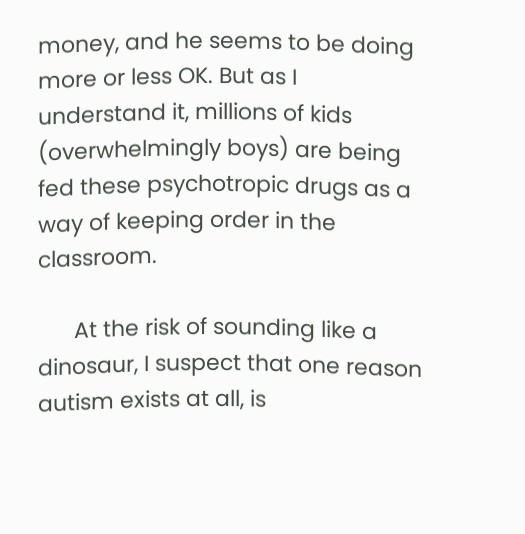money, and he seems to be doing more or less OK. But as I understand it, millions of kids (overwhelmingly boys) are being fed these psychotropic drugs as a way of keeping order in the classroom.

      At the risk of sounding like a dinosaur, I suspect that one reason autism exists at all, is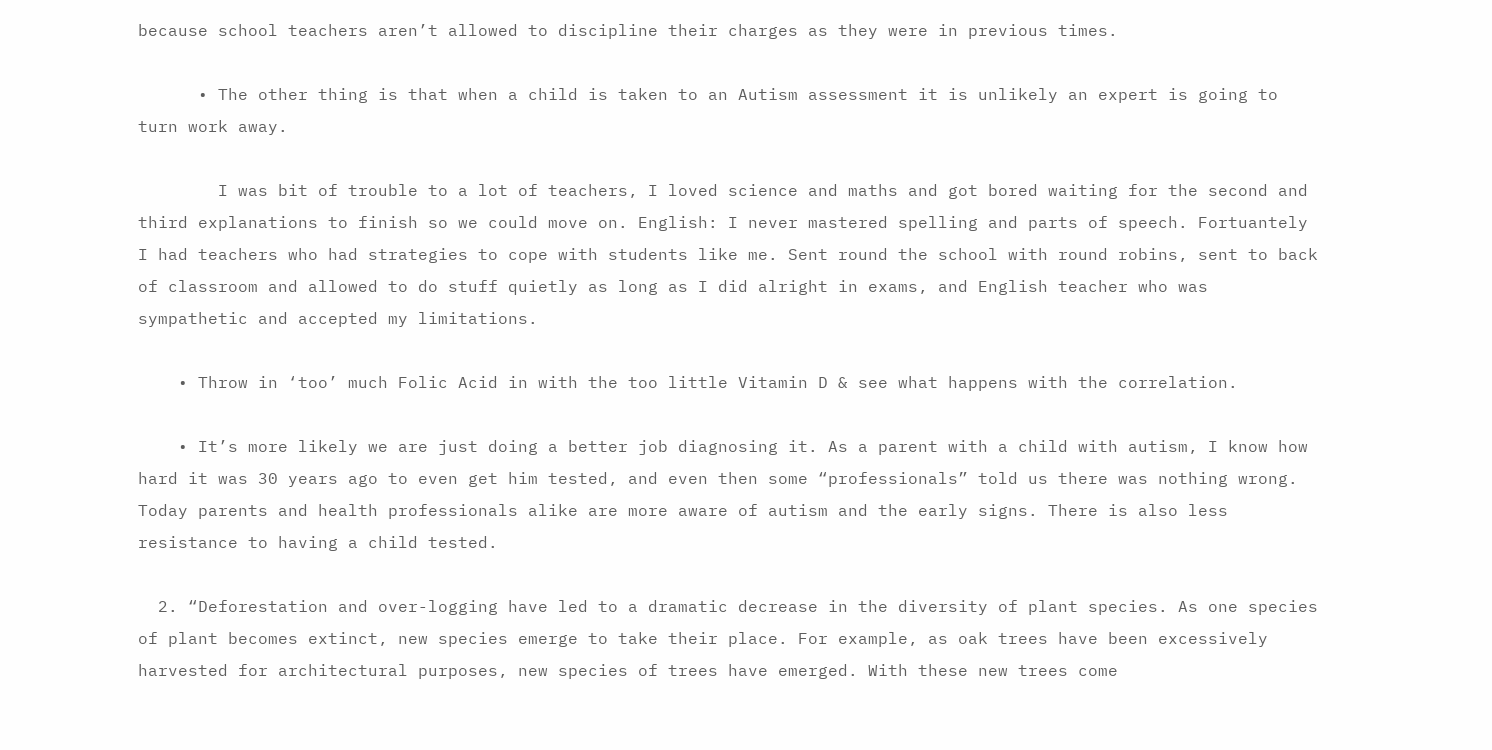because school teachers aren’t allowed to discipline their charges as they were in previous times.

      • The other thing is that when a child is taken to an Autism assessment it is unlikely an expert is going to turn work away.

        I was bit of trouble to a lot of teachers, I loved science and maths and got bored waiting for the second and third explanations to finish so we could move on. English: I never mastered spelling and parts of speech. Fortuantely I had teachers who had strategies to cope with students like me. Sent round the school with round robins, sent to back of classroom and allowed to do stuff quietly as long as I did alright in exams, and English teacher who was sympathetic and accepted my limitations.

    • Throw in ‘too’ much Folic Acid in with the too little Vitamin D & see what happens with the correlation.

    • It’s more likely we are just doing a better job diagnosing it. As a parent with a child with autism, I know how hard it was 30 years ago to even get him tested, and even then some “professionals” told us there was nothing wrong. Today parents and health professionals alike are more aware of autism and the early signs. There is also less resistance to having a child tested.

  2. “Deforestation and over-logging have led to a dramatic decrease in the diversity of plant species. As one species of plant becomes extinct, new species emerge to take their place. For example, as oak trees have been excessively harvested for architectural purposes, new species of trees have emerged. With these new trees come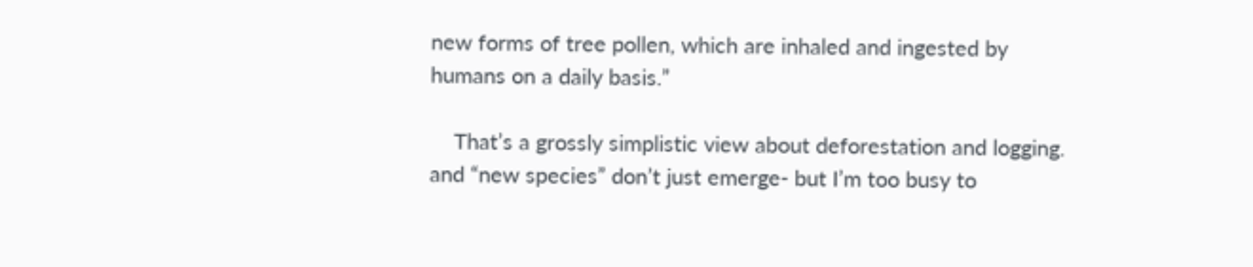new forms of tree pollen, which are inhaled and ingested by humans on a daily basis.”

    That’s a grossly simplistic view about deforestation and logging. and “new species” don’t just emerge- but I’m too busy to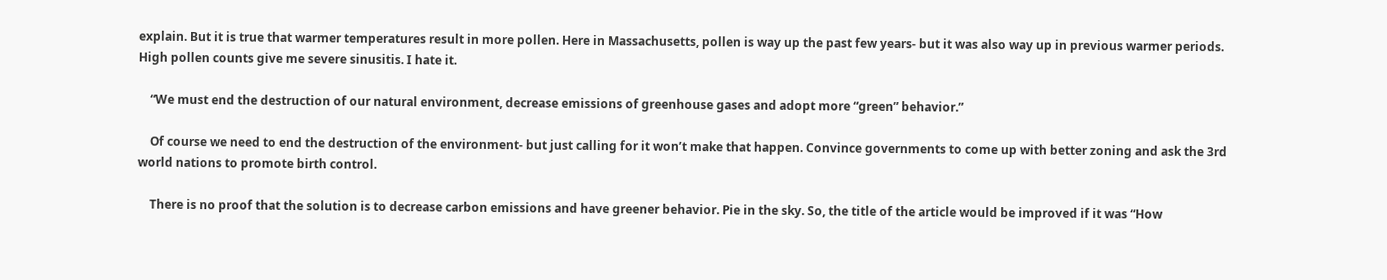explain. But it is true that warmer temperatures result in more pollen. Here in Massachusetts, pollen is way up the past few years- but it was also way up in previous warmer periods. High pollen counts give me severe sinusitis. I hate it.

    “We must end the destruction of our natural environment, decrease emissions of greenhouse gases and adopt more “green” behavior.”

    Of course we need to end the destruction of the environment- but just calling for it won’t make that happen. Convince governments to come up with better zoning and ask the 3rd world nations to promote birth control.

    There is no proof that the solution is to decrease carbon emissions and have greener behavior. Pie in the sky. So, the title of the article would be improved if it was “How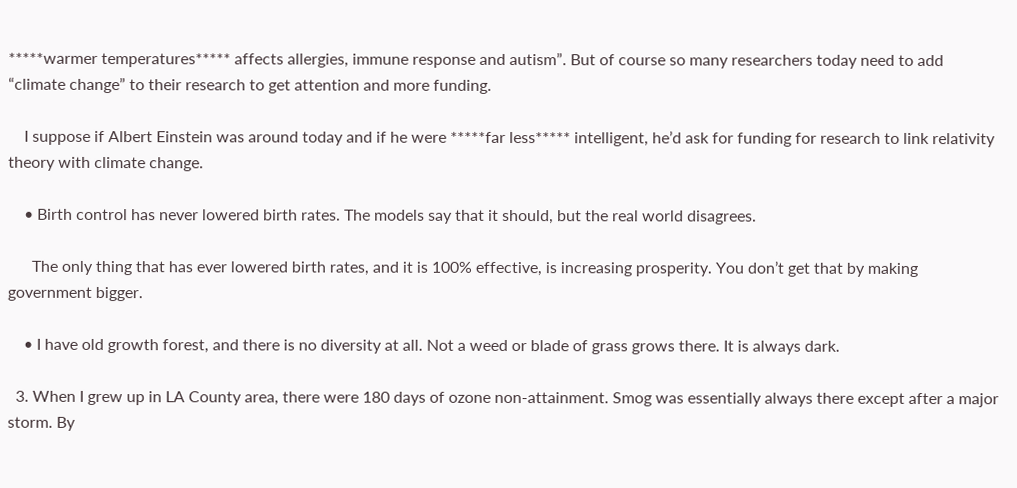*****warmer temperatures***** affects allergies, immune response and autism”. But of course so many researchers today need to add “climate change” to their research to get attention and more funding.

    I suppose if Albert Einstein was around today and if he were *****far less***** intelligent, he’d ask for funding for research to link relativity theory with climate change.

    • Birth control has never lowered birth rates. The models say that it should, but the real world disagrees.

      The only thing that has ever lowered birth rates, and it is 100% effective, is increasing prosperity. You don’t get that by making government bigger.

    • I have old growth forest, and there is no diversity at all. Not a weed or blade of grass grows there. It is always dark.

  3. When I grew up in LA County area, there were 180 days of ozone non-attainment. Smog was essentially always there except after a major storm. By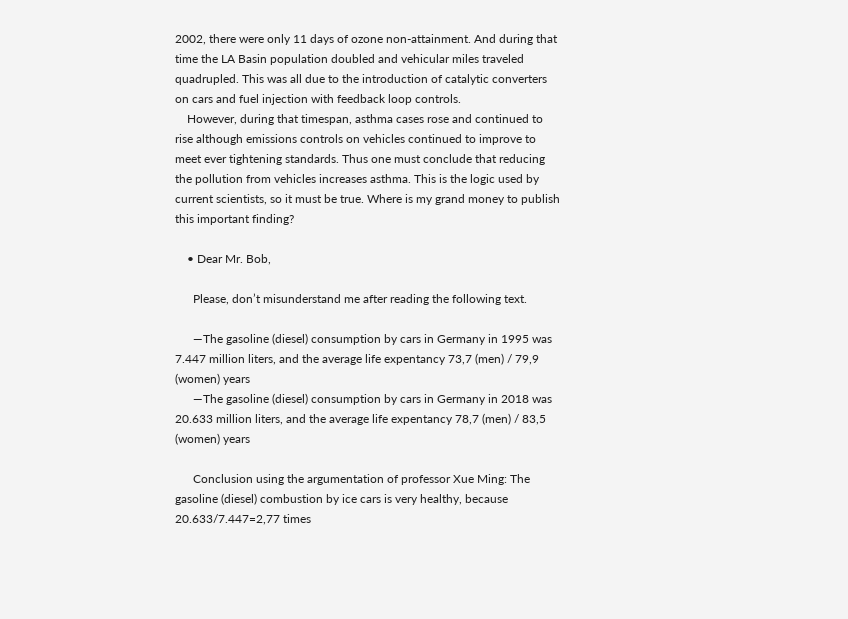2002, there were only 11 days of ozone non-attainment. And during that time the LA Basin population doubled and vehicular miles traveled quadrupled. This was all due to the introduction of catalytic converters on cars and fuel injection with feedback loop controls.
    However, during that timespan, asthma cases rose and continued to rise although emissions controls on vehicles continued to improve to meet ever tightening standards. Thus one must conclude that reducing the pollution from vehicles increases asthma. This is the logic used by current scientists, so it must be true. Where is my grand money to publish this important finding?

    • Dear Mr. Bob,

      Please, don’t misunderstand me after reading the following text.

      —The gasoline (diesel) consumption by cars in Germany in 1995 was 7.447 million liters, and the average life expentancy 73,7 (men) / 79,9 (women) years
      —The gasoline (diesel) consumption by cars in Germany in 2018 was 20.633 million liters, and the average life expentancy 78,7 (men) / 83,5 (women) years

      Conclusion using the argumentation of professor Xue Ming: The gasoline (diesel) combustion by ice cars is very healthy, because 20.633/7.447=2,77 times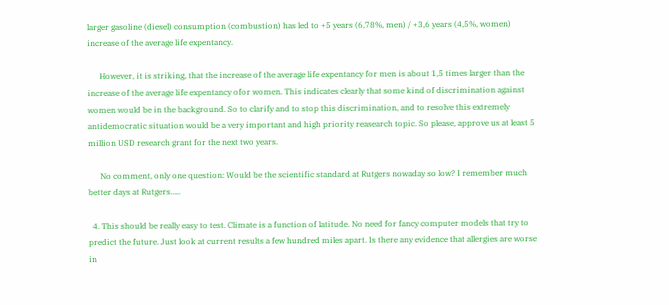larger gasoline (diesel) consumption (combustion) has led to +5 years (6,78%, men) / +3,6 years (4,5%, women) increase of the average life expentancy.

      However, it is striking, that the increase of the average life expentancy for men is about 1,5 times larger than the increase of the average life expentancy ofor women. This indicates clearly that some kind of discrimination against women would be in the background. So to clarify and to stop this discrimination, and to resolve this extremely antidemocratic situation would be a very important and high priority reasearch topic. So please, approve us at least 5 million USD research grant for the next two years.

      No comment, only one question: Would be the scientific standard at Rutgers nowaday so low? I remember much better days at Rutgers…..

  4. This should be really easy to test. Climate is a function of latitude. No need for fancy computer models that try to predict the future. Just look at current results a few hundred miles apart. Is there any evidence that allergies are worse in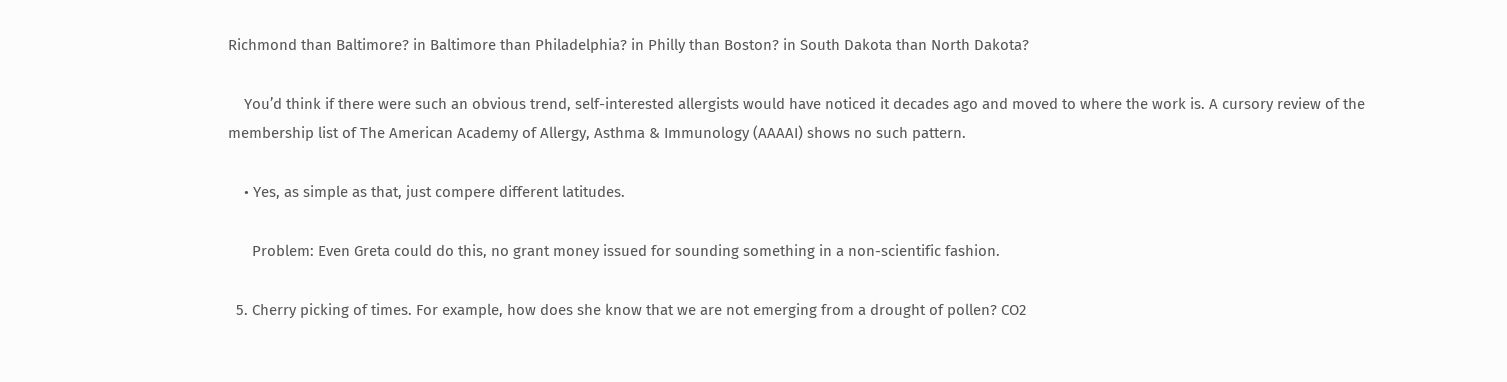Richmond than Baltimore? in Baltimore than Philadelphia? in Philly than Boston? in South Dakota than North Dakota?

    You’d think if there were such an obvious trend, self-interested allergists would have noticed it decades ago and moved to where the work is. A cursory review of the membership list of The American Academy of Allergy, Asthma & Immunology (AAAAI) shows no such pattern.

    • Yes, as simple as that, just compere different latitudes.

      Problem: Even Greta could do this, no grant money issued for sounding something in a non-scientific fashion.

  5. Cherry picking of times. For example, how does she know that we are not emerging from a drought of pollen? CO2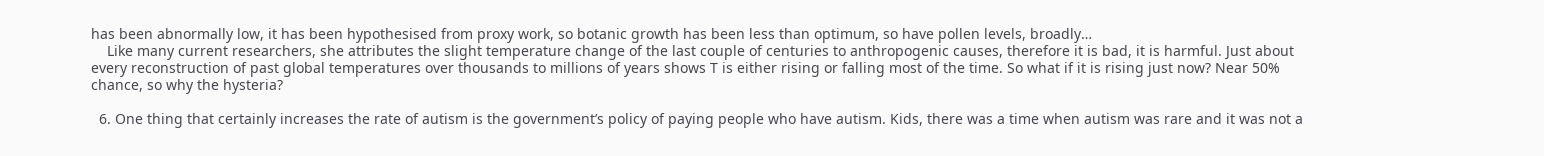has been abnormally low, it has been hypothesised from proxy work, so botanic growth has been less than optimum, so have pollen levels, broadly…
    Like many current researchers, she attributes the slight temperature change of the last couple of centuries to anthropogenic causes, therefore it is bad, it is harmful. Just about every reconstruction of past global temperatures over thousands to millions of years shows T is either rising or falling most of the time. So what if it is rising just now? Near 50% chance, so why the hysteria?

  6. One thing that certainly increases the rate of autism is the government’s policy of paying people who have autism. Kids, there was a time when autism was rare and it was not a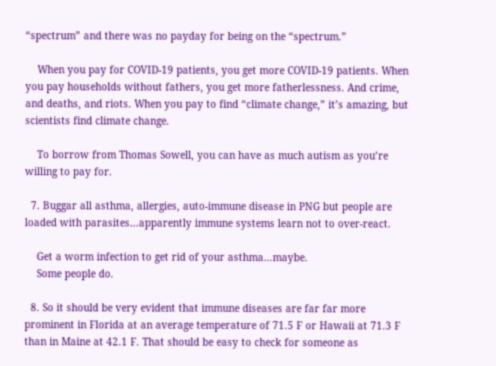“spectrum” and there was no payday for being on the “spectrum.”

    When you pay for COVID-19 patients, you get more COVID-19 patients. When you pay households without fathers, you get more fatherlessness. And crime, and deaths, and riots. When you pay to find “climate change,” it’s amazing, but scientists find climate change.

    To borrow from Thomas Sowell, you can have as much autism as you’re willing to pay for.

  7. Buggar all asthma, allergies, auto-immune disease in PNG but people are loaded with parasites…apparently immune systems learn not to over-react.

    Get a worm infection to get rid of your asthma…maybe.
    Some people do.

  8. So it should be very evident that immune diseases are far far more prominent in Florida at an average temperature of 71.5 F or Hawaii at 71.3 F than in Maine at 42.1 F. That should be easy to check for someone as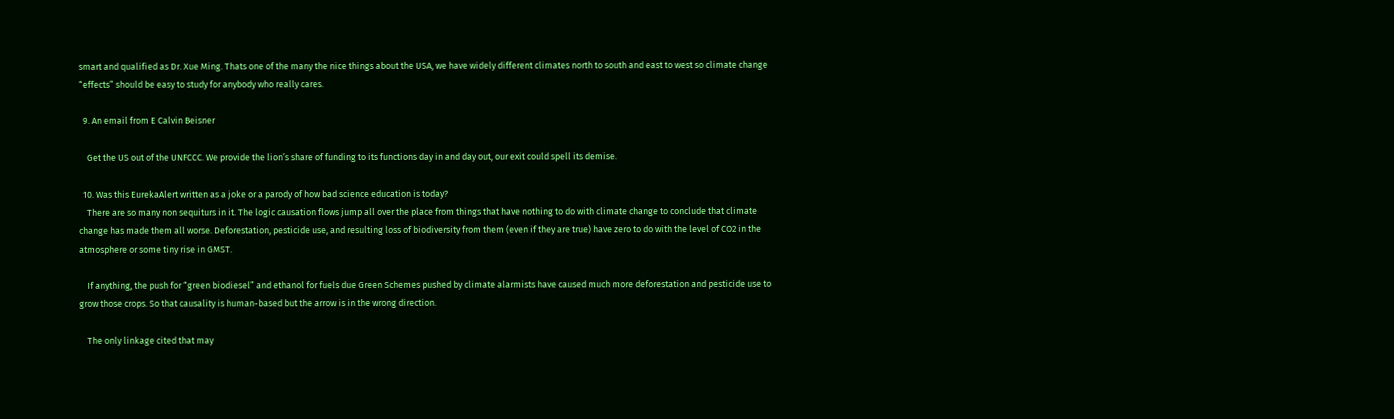smart and qualified as Dr. Xue Ming. Thats one of the many the nice things about the USA, we have widely different climates north to south and east to west so climate change “effects” should be easy to study for anybody who really cares.

  9. An email from E Calvin Beisner

    Get the US out of the UNFCCC. We provide the lion’s share of funding to its functions day in and day out, our exit could spell its demise.

  10. Was this EurekaAlert written as a joke or a parody of how bad science education is today?
    There are so many non sequiturs in it. The logic causation flows jump all over the place from things that have nothing to do with climate change to conclude that climate change has made them all worse. Deforestation, pesticide use, and resulting loss of biodiversity from them (even if they are true) have zero to do with the level of CO2 in the atmosphere or some tiny rise in GMST.

    If anything, the push for “green biodiesel” and ethanol for fuels due Green Schemes pushed by climate alarmists have caused much more deforestation and pesticide use to grow those crops. So that causality is human-based but the arrow is in the wrong direction.

    The only linkage cited that may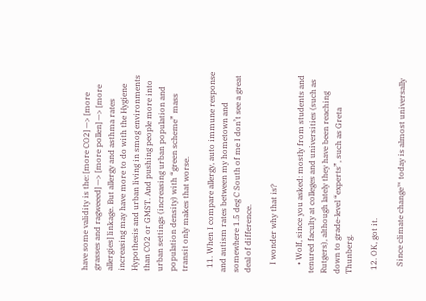have some validity is the: [more CO2] —> [more grasses and ragweeed] —> [more pollen] —> [more allergies] linkage. But allergy and asthma rates increasing may have more to do with the Hygiene Hypothesis and urban living in smog environments than CO2 or GMST. And pushing people more into urban settings (increasing urban population and population density) with “green scheme” mass transit only makes that worse.

  11. When I compare allergy, auto immune response and autism rates between my hometown and somewhere 1.5 deg C South of me I don’t see a great deal of difference.

    I wonder why that is?

    • Wolf, since you asked: mostly from students and tenured faculty at colleges and universities (such as Rutgers), although lately they have been reaching down to grade-level “experts”, such as Greta Thunberg.

  12. OK, got it.

    Since climate change™ today is almost universally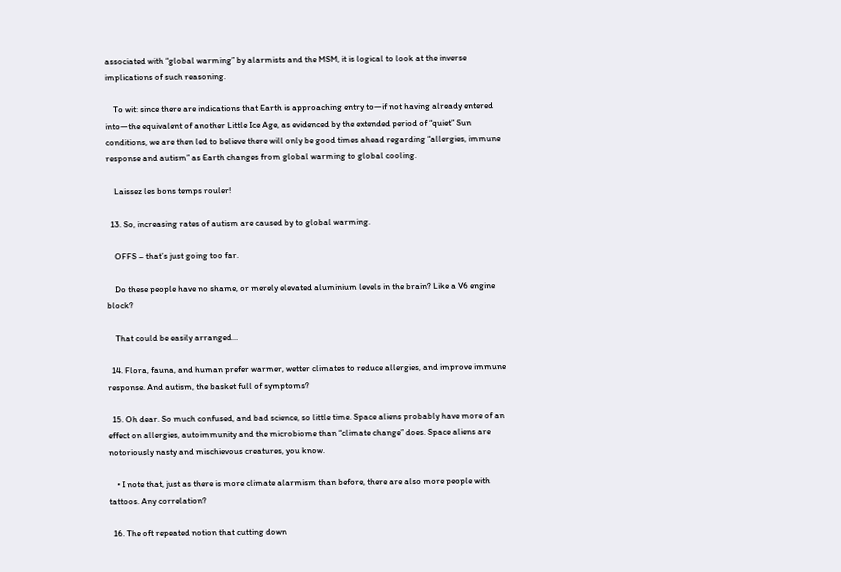associated with “global warming” by alarmists and the MSM, it is logical to look at the inverse implications of such reasoning.

    To wit: since there are indications that Earth is approaching entry to—if not having already entered into—the equivalent of another Little Ice Age, as evidenced by the extended period of “quiet” Sun conditions, we are then led to believe there will only be good times ahead regarding “allergies, immune response and autism” as Earth changes from global warming to global cooling.

    Laissez les bons temps rouler!

  13. So, increasing rates of autism are caused by to global warming.

    OFFS – that’s just going too far.

    Do these people have no shame, or merely elevated aluminium levels in the brain? Like a V6 engine block?

    That could be easily arranged…

  14. Flora, fauna, and human prefer warmer, wetter climates to reduce allergies, and improve immune response. And autism, the basket full of symptoms?

  15. Oh dear. So much confused, and bad science, so little time. Space aliens probably have more of an effect on allergies, autoimmunity and the microbiome than “climate change” does. Space aliens are notoriously nasty and mischievous creatures, you know.

    • I note that, just as there is more climate alarmism than before, there are also more people with tattoos. Any correlation?

  16. The oft repeated notion that cutting down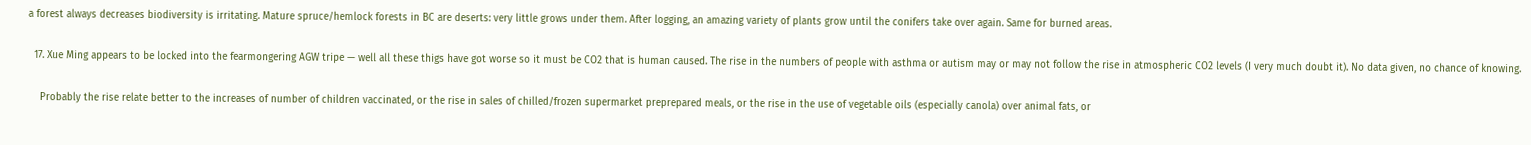a forest always decreases biodiversity is irritating. Mature spruce/hemlock forests in BC are deserts: very little grows under them. After logging, an amazing variety of plants grow until the conifers take over again. Same for burned areas.

  17. Xue Ming appears to be locked into the fearmongering AGW tripe — well all these thigs have got worse so it must be CO2 that is human caused. The rise in the numbers of people with asthma or autism may or may not follow the rise in atmospheric CO2 levels (I very much doubt it). No data given, no chance of knowing.

    Probably the rise relate better to the increases of number of children vaccinated, or the rise in sales of chilled/frozen supermarket preprepared meals, or the rise in the use of vegetable oils (especially canola) over animal fats, or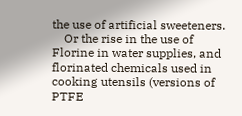the use of artificial sweeteners.
    Or the rise in the use of Florine in water supplies, and florinated chemicals used in cooking utensils (versions of PTFE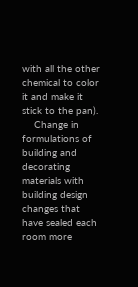with all the other chemical to color it and make it stick to the pan).
    Change in formulations of building and decorating materials with building design changes that have sealed each room more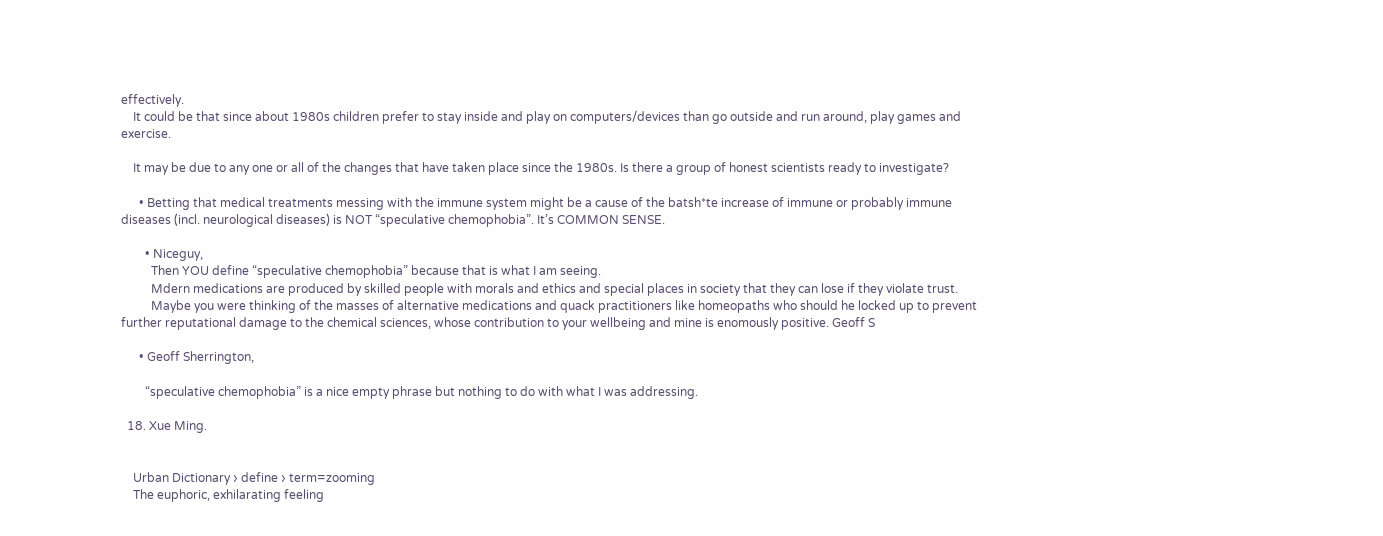effectively.
    It could be that since about 1980s children prefer to stay inside and play on computers/devices than go outside and run around, play games and exercise.

    It may be due to any one or all of the changes that have taken place since the 1980s. Is there a group of honest scientists ready to investigate?

      • Betting that medical treatments messing with the immune system might be a cause of the batsh*te increase of immune or probably immune diseases (incl. neurological diseases) is NOT “speculative chemophobia”. It’s COMMON SENSE.

        • Niceguy,
          Then YOU define “speculative chemophobia” because that is what I am seeing.
          Mdern medications are produced by skilled people with morals and ethics and special places in society that they can lose if they violate trust.
          Maybe you were thinking of the masses of alternative medications and quack practitioners like homeopaths who should he locked up to prevent further reputational damage to the chemical sciences, whose contribution to your wellbeing and mine is enomously positive. Geoff S

      • Geoff Sherrington,

        “speculative chemophobia” is a nice empty phrase but nothing to do with what I was addressing.

  18. Xue Ming.


    Urban Dictionary › define › term=zooming
    The euphoric, exhilarating feeling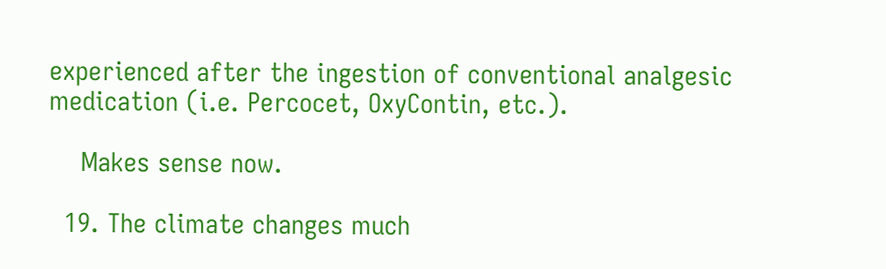experienced after the ingestion of conventional analgesic medication (i.e. Percocet, OxyContin, etc.).

    Makes sense now.

  19. The climate changes much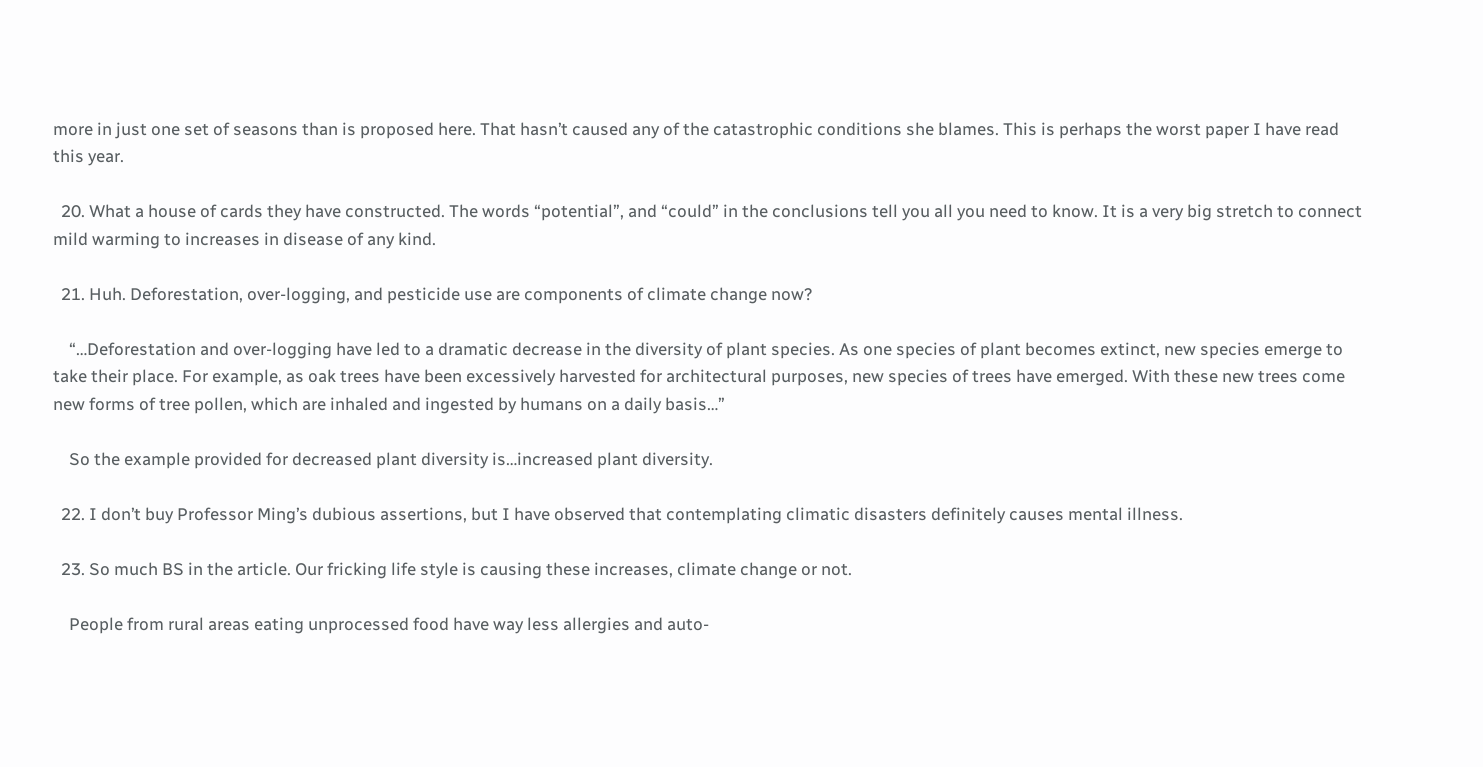more in just one set of seasons than is proposed here. That hasn’t caused any of the catastrophic conditions she blames. This is perhaps the worst paper I have read this year.

  20. What a house of cards they have constructed. The words “potential”, and “could” in the conclusions tell you all you need to know. It is a very big stretch to connect mild warming to increases in disease of any kind.

  21. Huh. Deforestation, over-logging, and pesticide use are components of climate change now?

    “…Deforestation and over-logging have led to a dramatic decrease in the diversity of plant species. As one species of plant becomes extinct, new species emerge to take their place. For example, as oak trees have been excessively harvested for architectural purposes, new species of trees have emerged. With these new trees come new forms of tree pollen, which are inhaled and ingested by humans on a daily basis…”

    So the example provided for decreased plant diversity is…increased plant diversity.

  22. I don’t buy Professor Ming’s dubious assertions, but I have observed that contemplating climatic disasters definitely causes mental illness.

  23. So much BS in the article. Our fricking life style is causing these increases, climate change or not.

    People from rural areas eating unprocessed food have way less allergies and auto-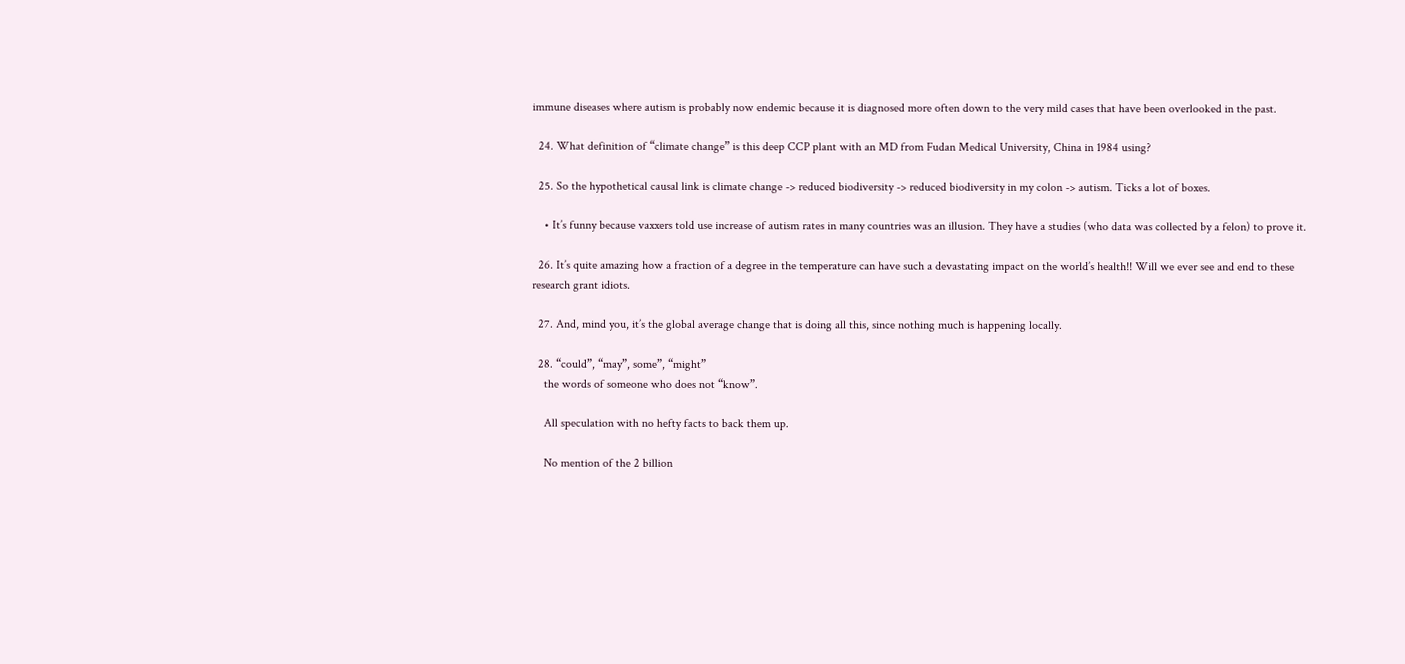immune diseases where autism is probably now endemic because it is diagnosed more often down to the very mild cases that have been overlooked in the past.

  24. What definition of “climate change” is this deep CCP plant with an MD from Fudan Medical University, China in 1984 using?

  25. So the hypothetical causal link is climate change -> reduced biodiversity -> reduced biodiversity in my colon -> autism. Ticks a lot of boxes.

    • It’s funny because vaxxers told use increase of autism rates in many countries was an illusion. They have a studies (who data was collected by a felon) to prove it.

  26. It’s quite amazing how a fraction of a degree in the temperature can have such a devastating impact on the world’s health!! Will we ever see and end to these research grant idiots.

  27. And, mind you, it’s the global average change that is doing all this, since nothing much is happening locally.

  28. “could”, “may”, some”, “might”
    the words of someone who does not “know”.

    All speculation with no hefty facts to back them up.

    No mention of the 2 billion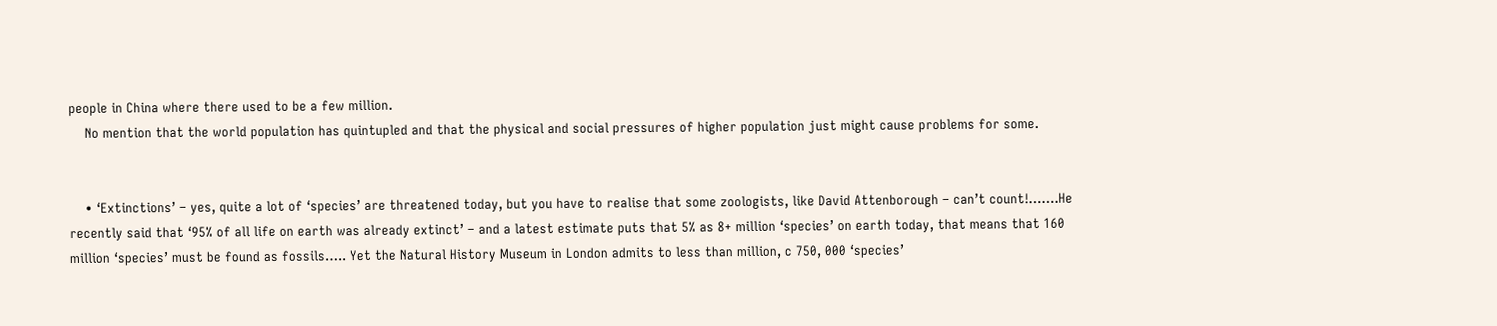people in China where there used to be a few million.
    No mention that the world population has quintupled and that the physical and social pressures of higher population just might cause problems for some.


    • ‘Extinctions’ – yes, quite a lot of ‘species’ are threatened today, but you have to realise that some zoologists, like David Attenborough – can’t count!…….He recently said that ‘95% of all life on earth was already extinct’ – and a latest estimate puts that 5% as 8+ million ‘species’ on earth today, that means that 160 million ‘species’ must be found as fossils….. Yet the Natural History Museum in London admits to less than million, c 750, 000 ‘species’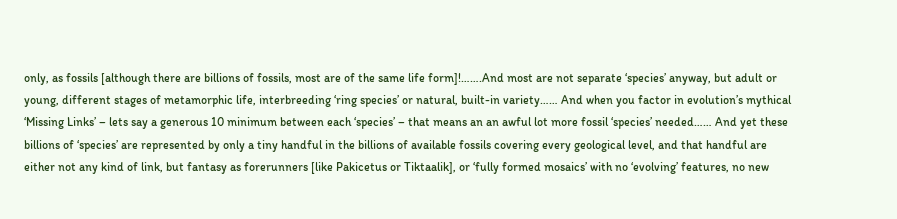only, as fossils [although there are billions of fossils, most are of the same life form]!…….And most are not separate ‘species’ anyway, but adult or young, different stages of metamorphic life, interbreeding ‘ring species’ or natural, built-in variety…… And when you factor in evolution’s mythical ‘Missing Links’ – lets say a generous 10 minimum between each ‘species’ – that means an an awful lot more fossil ‘species’ needed…… And yet these billions of ‘species’ are represented by only a tiny handful in the billions of available fossils covering every geological level, and that handful are either not any kind of link, but fantasy as forerunners [like Pakicetus or Tiktaalik], or ‘fully formed mosaics’ with no ‘evolving’ features, no new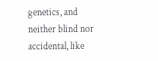genetics, and neither blind nor accidental, like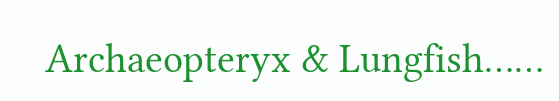Archaeopteryx & Lungfish……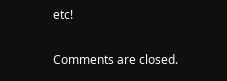etc!

Comments are closed.